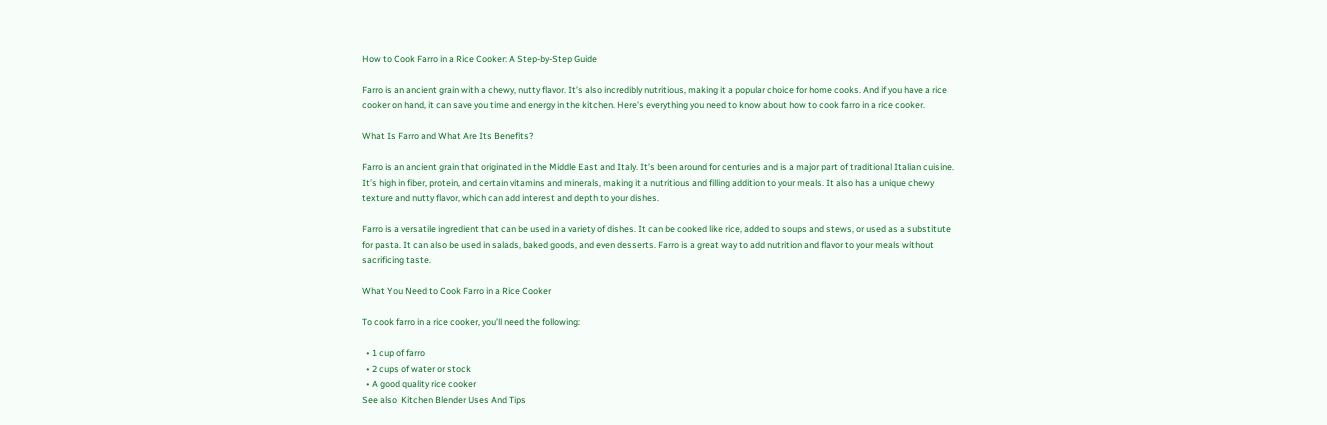How to Cook Farro in a Rice Cooker: A Step-by-Step Guide

Farro is an ancient grain with a chewy, nutty flavor. It’s also incredibly nutritious, making it a popular choice for home cooks. And if you have a rice cooker on hand, it can save you time and energy in the kitchen. Here’s everything you need to know about how to cook farro in a rice cooker.

What Is Farro and What Are Its Benefits?

Farro is an ancient grain that originated in the Middle East and Italy. It’s been around for centuries and is a major part of traditional Italian cuisine. It’s high in fiber, protein, and certain vitamins and minerals, making it a nutritious and filling addition to your meals. It also has a unique chewy texture and nutty flavor, which can add interest and depth to your dishes.

Farro is a versatile ingredient that can be used in a variety of dishes. It can be cooked like rice, added to soups and stews, or used as a substitute for pasta. It can also be used in salads, baked goods, and even desserts. Farro is a great way to add nutrition and flavor to your meals without sacrificing taste.

What You Need to Cook Farro in a Rice Cooker

To cook farro in a rice cooker, you’ll need the following:

  • 1 cup of farro
  • 2 cups of water or stock
  • A good quality rice cooker
See also  Kitchen Blender Uses And Tips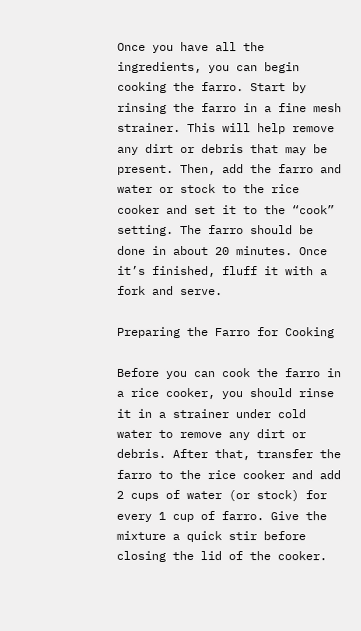Once you have all the ingredients, you can begin cooking the farro. Start by rinsing the farro in a fine mesh strainer. This will help remove any dirt or debris that may be present. Then, add the farro and water or stock to the rice cooker and set it to the “cook” setting. The farro should be done in about 20 minutes. Once it’s finished, fluff it with a fork and serve.

Preparing the Farro for Cooking

Before you can cook the farro in a rice cooker, you should rinse it in a strainer under cold water to remove any dirt or debris. After that, transfer the farro to the rice cooker and add 2 cups of water (or stock) for every 1 cup of farro. Give the mixture a quick stir before closing the lid of the cooker.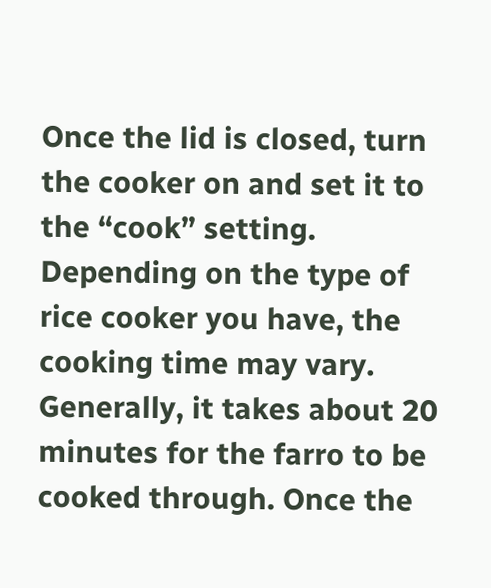Once the lid is closed, turn the cooker on and set it to the “cook” setting. Depending on the type of rice cooker you have, the cooking time may vary. Generally, it takes about 20 minutes for the farro to be cooked through. Once the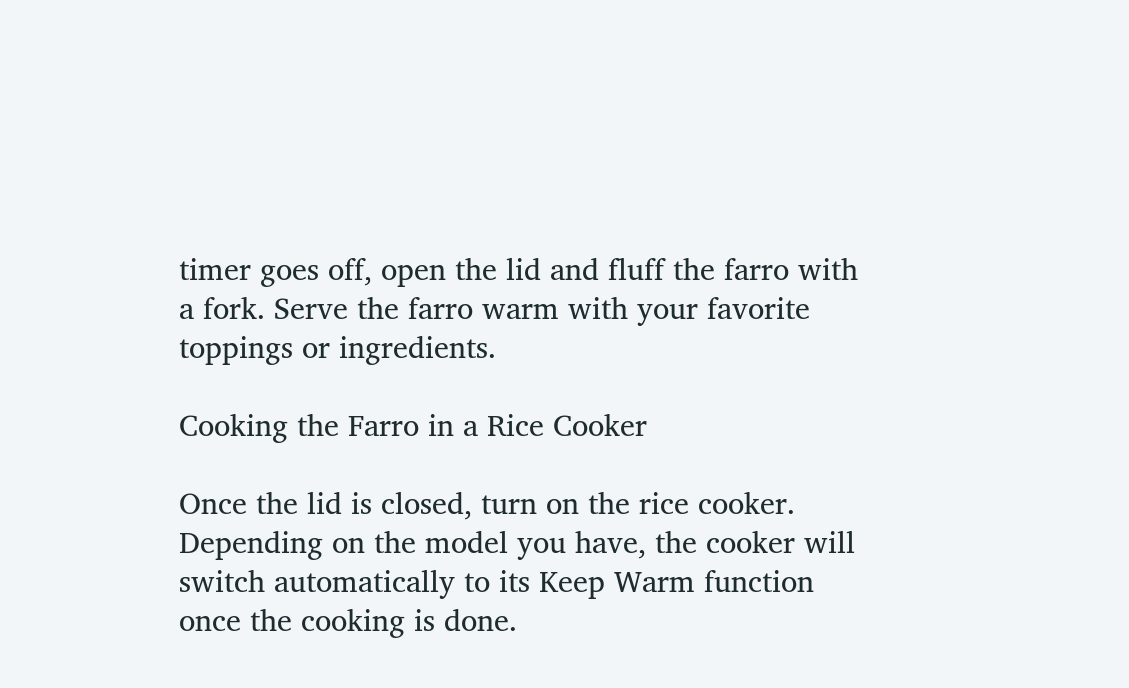timer goes off, open the lid and fluff the farro with a fork. Serve the farro warm with your favorite toppings or ingredients.

Cooking the Farro in a Rice Cooker

Once the lid is closed, turn on the rice cooker. Depending on the model you have, the cooker will switch automatically to its Keep Warm function once the cooking is done.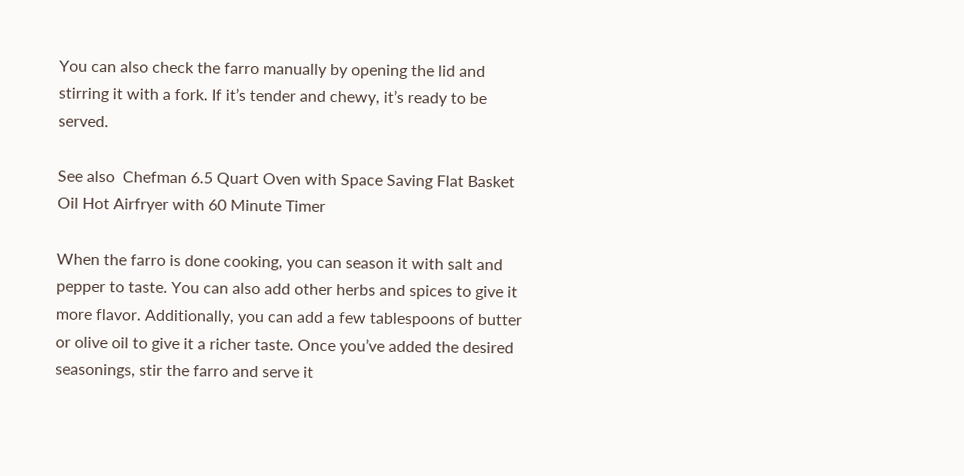You can also check the farro manually by opening the lid and stirring it with a fork. If it’s tender and chewy, it’s ready to be served.

See also  Chefman 6.5 Quart Oven with Space Saving Flat Basket Oil Hot Airfryer with 60 Minute Timer

When the farro is done cooking, you can season it with salt and pepper to taste. You can also add other herbs and spices to give it more flavor. Additionally, you can add a few tablespoons of butter or olive oil to give it a richer taste. Once you’ve added the desired seasonings, stir the farro and serve it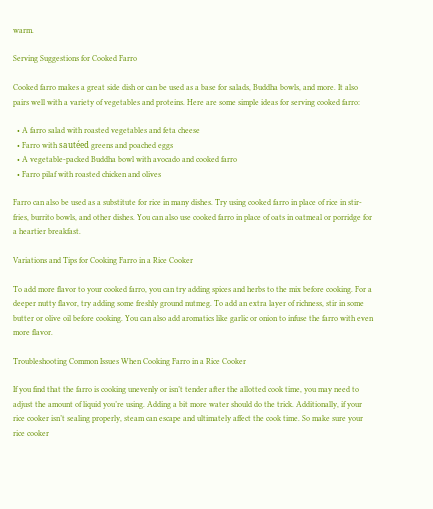warm.

Serving Suggestions for Cooked Farro

Cooked farro makes a great side dish or can be used as a base for salads, Buddha bowls, and more. It also pairs well with a variety of vegetables and proteins. Here are some simple ideas for serving cooked farro:

  • A farro salad with roasted vegetables and feta cheese
  • Farro with sautéed greens and poached eggs
  • A vegetable-packed Buddha bowl with avocado and cooked farro
  • Farro pilaf with roasted chicken and olives

Farro can also be used as a substitute for rice in many dishes. Try using cooked farro in place of rice in stir-fries, burrito bowls, and other dishes. You can also use cooked farro in place of oats in oatmeal or porridge for a heartier breakfast.

Variations and Tips for Cooking Farro in a Rice Cooker

To add more flavor to your cooked farro, you can try adding spices and herbs to the mix before cooking. For a deeper nutty flavor, try adding some freshly ground nutmeg. To add an extra layer of richness, stir in some butter or olive oil before cooking. You can also add aromatics like garlic or onion to infuse the farro with even more flavor.

Troubleshooting Common Issues When Cooking Farro in a Rice Cooker

If you find that the farro is cooking unevenly or isn’t tender after the allotted cook time, you may need to adjust the amount of liquid you’re using. Adding a bit more water should do the trick. Additionally, if your rice cooker isn’t sealing properly, steam can escape and ultimately affect the cook time. So make sure your rice cooker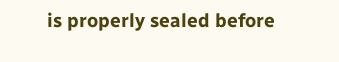is properly sealed before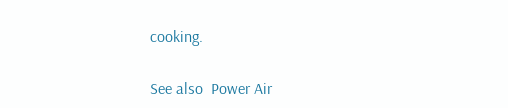cooking.

See also  Power Air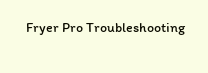Fryer Pro Troubleshooting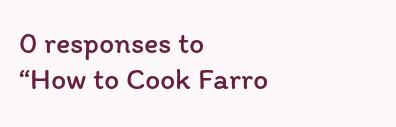0 responses to “How to Cook Farro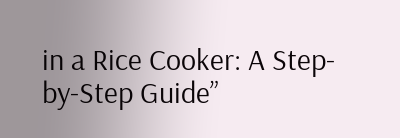in a Rice Cooker: A Step-by-Step Guide”